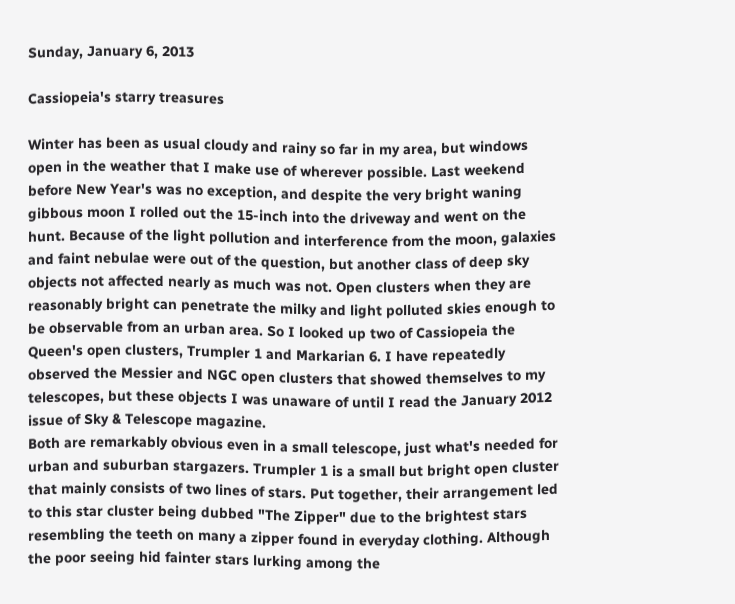Sunday, January 6, 2013

Cassiopeia's starry treasures

Winter has been as usual cloudy and rainy so far in my area, but windows open in the weather that I make use of wherever possible. Last weekend before New Year's was no exception, and despite the very bright waning gibbous moon I rolled out the 15-inch into the driveway and went on the hunt. Because of the light pollution and interference from the moon, galaxies and faint nebulae were out of the question, but another class of deep sky objects not affected nearly as much was not. Open clusters when they are reasonably bright can penetrate the milky and light polluted skies enough to be observable from an urban area. So I looked up two of Cassiopeia the Queen's open clusters, Trumpler 1 and Markarian 6. I have repeatedly observed the Messier and NGC open clusters that showed themselves to my telescopes, but these objects I was unaware of until I read the January 2012 issue of Sky & Telescope magazine.
Both are remarkably obvious even in a small telescope, just what's needed for urban and suburban stargazers. Trumpler 1 is a small but bright open cluster that mainly consists of two lines of stars. Put together, their arrangement led to this star cluster being dubbed "The Zipper" due to the brightest stars resembling the teeth on many a zipper found in everyday clothing. Although the poor seeing hid fainter stars lurking among the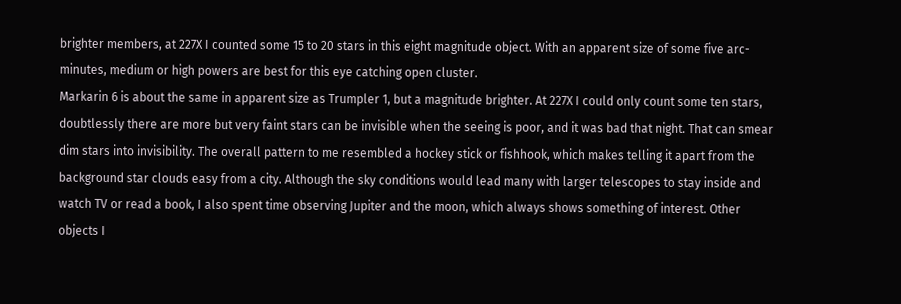brighter members, at 227X I counted some 15 to 20 stars in this eight magnitude object. With an apparent size of some five arc-minutes, medium or high powers are best for this eye catching open cluster.
Markarin 6 is about the same in apparent size as Trumpler 1, but a magnitude brighter. At 227X I could only count some ten stars, doubtlessly there are more but very faint stars can be invisible when the seeing is poor, and it was bad that night. That can smear dim stars into invisibility. The overall pattern to me resembled a hockey stick or fishhook, which makes telling it apart from the background star clouds easy from a city. Although the sky conditions would lead many with larger telescopes to stay inside and watch TV or read a book, I also spent time observing Jupiter and the moon, which always shows something of interest. Other objects I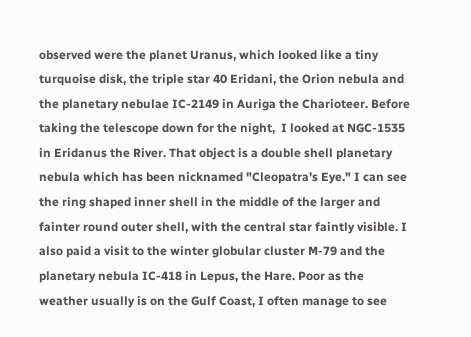observed were the planet Uranus, which looked like a tiny turquoise disk, the triple star 40 Eridani, the Orion nebula and the planetary nebulae IC-2149 in Auriga the Charioteer. Before taking the telescope down for the night,  I looked at NGC-1535 in Eridanus the River. That object is a double shell planetary nebula which has been nicknamed "Cleopatra's Eye." I can see the ring shaped inner shell in the middle of the larger and fainter round outer shell, with the central star faintly visible. I also paid a visit to the winter globular cluster M-79 and the planetary nebula IC-418 in Lepus, the Hare. Poor as the weather usually is on the Gulf Coast, I often manage to see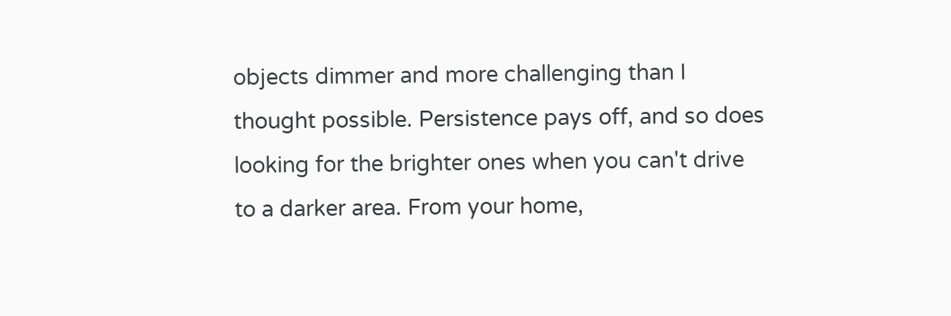objects dimmer and more challenging than I thought possible. Persistence pays off, and so does looking for the brighter ones when you can't drive to a darker area. From your home,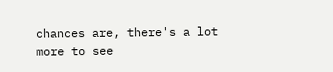chances are, there's a lot more to see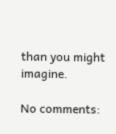than you might imagine.

No comments: